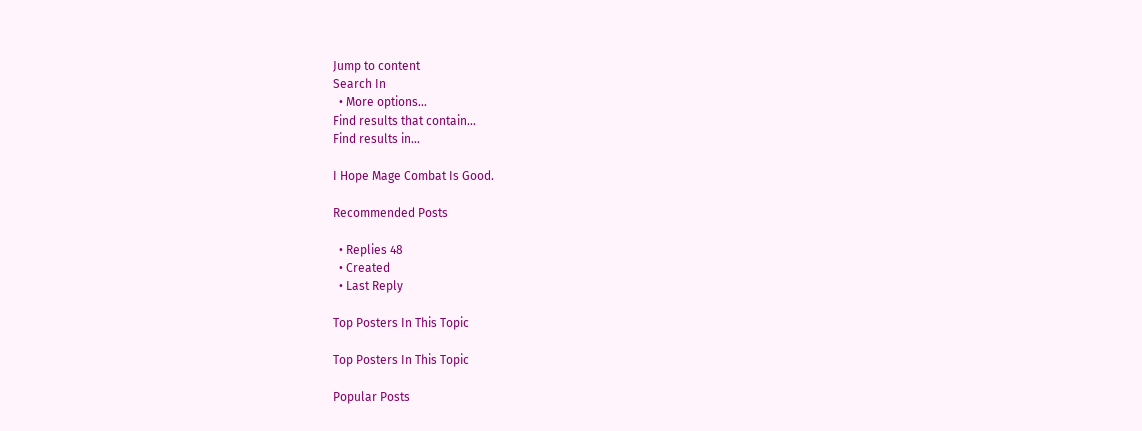Jump to content
Search In
  • More options...
Find results that contain...
Find results in...

I Hope Mage Combat Is Good.

Recommended Posts

  • Replies 48
  • Created
  • Last Reply

Top Posters In This Topic

Top Posters In This Topic

Popular Posts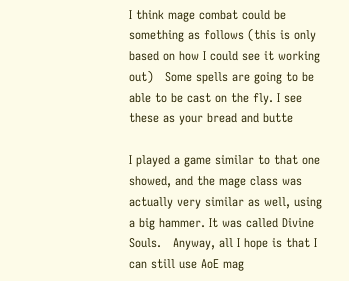I think mage combat could be something as follows (this is only based on how I could see it working out)   Some spells are going to be able to be cast on the fly. I see these as your bread and butte

I played a game similar to that one showed, and the mage class was actually very similar as well, using a big hammer. It was called Divine Souls.   Anyway, all I hope is that I can still use AoE mag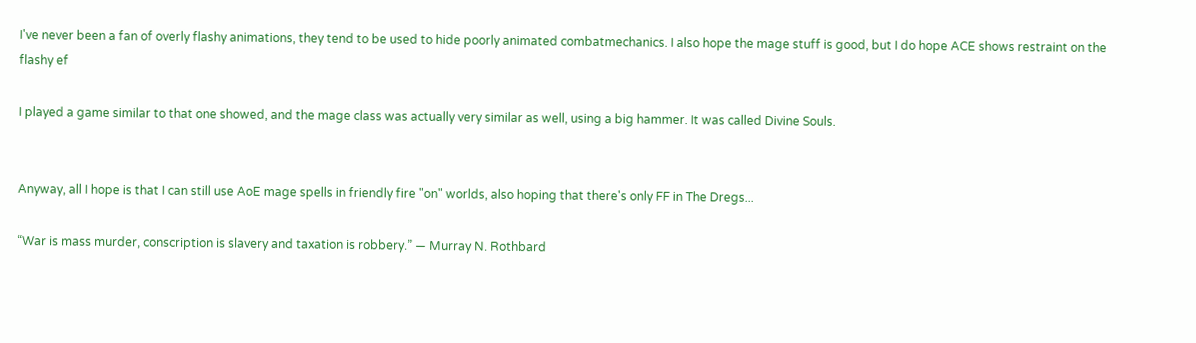I've never been a fan of overly flashy animations, they tend to be used to hide poorly animated combatmechanics. I also hope the mage stuff is good, but I do hope ACE shows restraint on the flashy ef

I played a game similar to that one showed, and the mage class was actually very similar as well, using a big hammer. It was called Divine Souls.


Anyway, all I hope is that I can still use AoE mage spells in friendly fire "on" worlds, also hoping that there's only FF in The Dregs...

“War is mass murder, conscription is slavery and taxation is robbery.” ― Murray N. Rothbard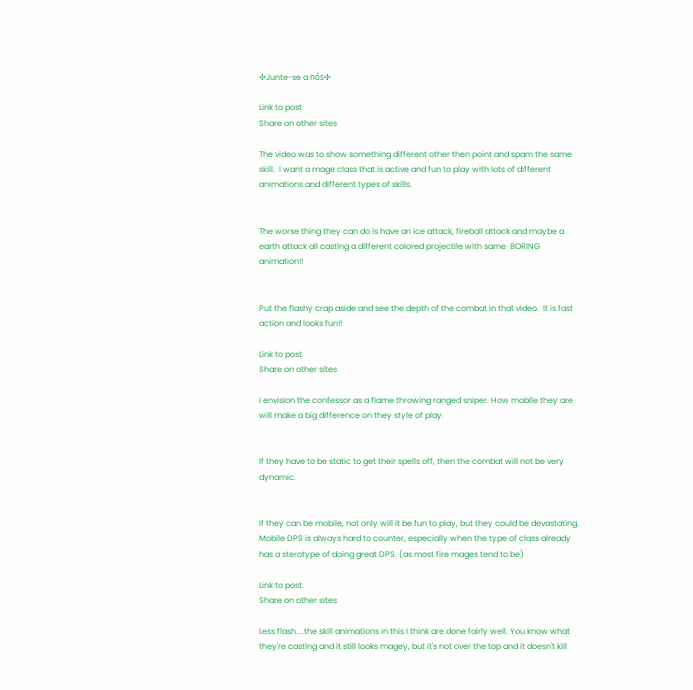✣Junte-se a nós✣

Link to post
Share on other sites

The video was to show something different other then point and spam the same skill.  I want a mage class that is active and fun to play with lots of different animations and different types of skills.


The worse thing they can do is have an ice attack, fireball attack and maybe a earth attack all casting a different colored projectile with same  BORING animation!!


Put the flashy crap aside and see the depth of the combat in that video.  It is fast action and looks fun!!

Link to post
Share on other sites

I envision the confessor as a flame throwing ranged sniper. How mobile they are will make a big difference on they style of play.


If they have to be static to get their spells off, then the combat will not be very dynamic.


If they can be mobile, not only will it be fun to play, but they could be devastating. Mobile DPS is always hard to counter, especially when the type of class already has a sterotype of doing great DPS. (as most fire mages tend to be)

Link to post
Share on other sites

Less flash....the skill animations in this I think are done fairly well. You know what they're casting and it still looks magey, but it's not over the top and it doesn't kill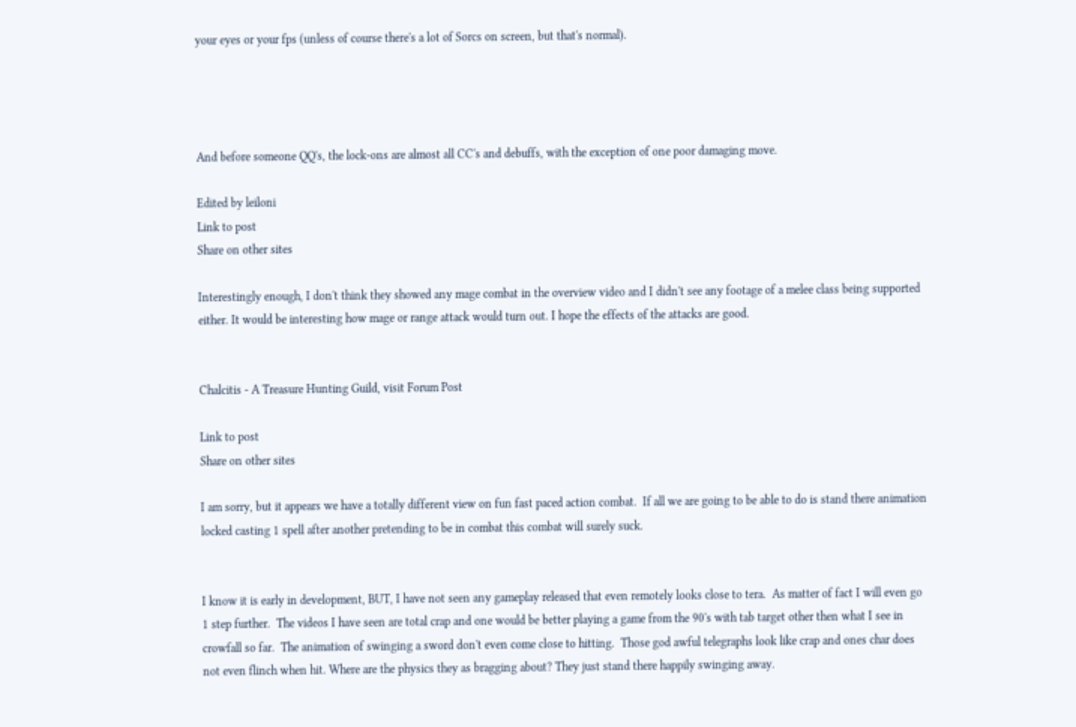your eyes or your fps (unless of course there's a lot of Sorcs on screen, but that's normal).




And before someone QQ's, the lock-ons are almost all CC's and debuffs, with the exception of one poor damaging move.

Edited by leiloni
Link to post
Share on other sites

Interestingly enough, I don't think they showed any mage combat in the overview video and I didn't see any footage of a melee class being supported either. It would be interesting how mage or range attack would turn out. I hope the effects of the attacks are good.


Chalcitis - A Treasure Hunting Guild, visit Forum Post

Link to post
Share on other sites

I am sorry, but it appears we have a totally different view on fun fast paced action combat.  If all we are going to be able to do is stand there animation locked casting 1 spell after another pretending to be in combat this combat will surely suck.


I know it is early in development, BUT, I have not seen any gameplay released that even remotely looks close to tera.  As matter of fact I will even go 1 step further.  The videos I have seen are total crap and one would be better playing a game from the 90's with tab target other then what I see in crowfall so far.  The animation of swinging a sword don't even come close to hitting.  Those god awful telegraphs look like crap and ones char does not even flinch when hit. Where are the physics they as bragging about? They just stand there happily swinging away.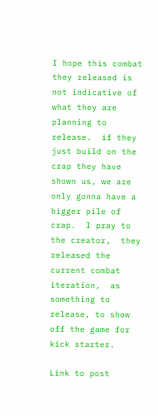I hope this combat they released is not indicative of what they are planning to release.  if they just build on the crap they have shown us, we are only gonna have a bigger pile of crap.  I pray to the creator,  they released the current combat iteration,  as something to release, to show off the game for kick starter.

Link to post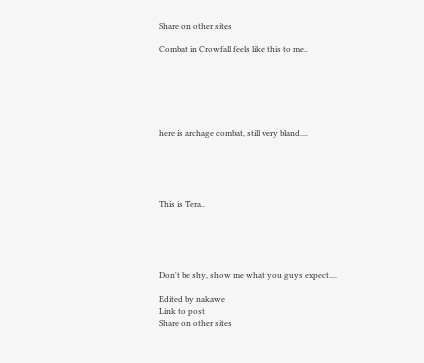Share on other sites

Combat in Crowfall feels like this to me..






here is archage combat, still very bland....





This is Tera..





Don't be shy, show me what you guys expect....

Edited by nakawe
Link to post
Share on other sites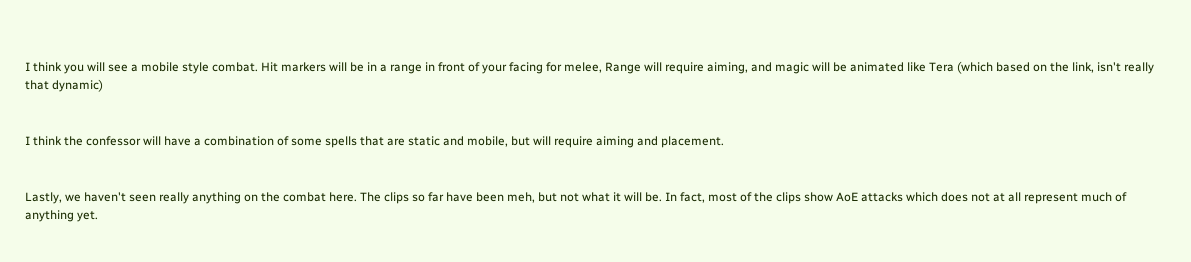I think you will see a mobile style combat. Hit markers will be in a range in front of your facing for melee, Range will require aiming, and magic will be animated like Tera (which based on the link, isn't really that dynamic)


I think the confessor will have a combination of some spells that are static and mobile, but will require aiming and placement.


Lastly, we haven't seen really anything on the combat here. The clips so far have been meh, but not what it will be. In fact, most of the clips show AoE attacks which does not at all represent much of anything yet.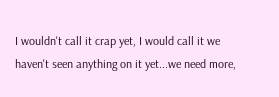I wouldn't call it crap yet, I would call it we haven't seen anything on it yet...we need more,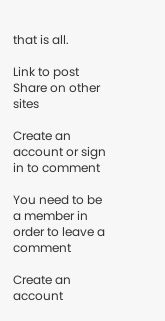that is all.

Link to post
Share on other sites

Create an account or sign in to comment

You need to be a member in order to leave a comment

Create an account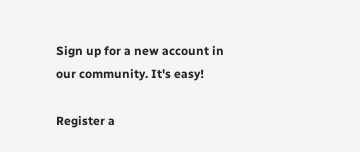Sign up for a new account in our community. It's easy!

Register a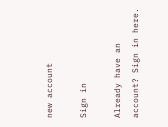new account

Sign in

Already have an account? Sign in here.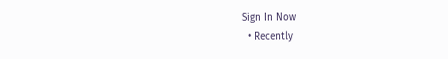Sign In Now
  • Recently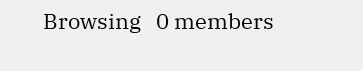Browsing   0 members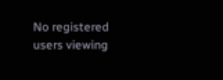No registered users viewing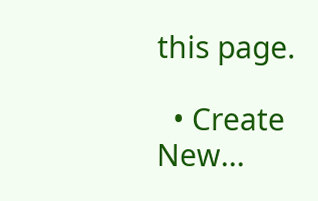this page.

  • Create New...